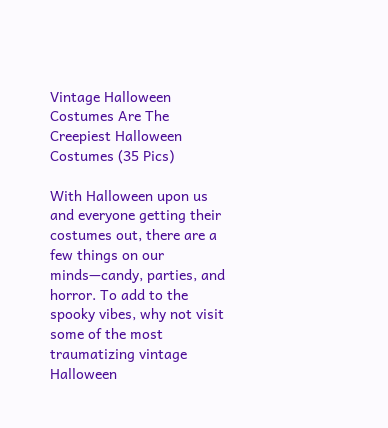Vintage Halloween Costumes Are The Creepiest Halloween Costumes (35 Pics)

With Halloween upon us and everyone getting their costumes out, there are a few things on our minds—candy, parties, and horror. To add to the spooky vibes, why not visit some of the most traumatizing vintage Halloween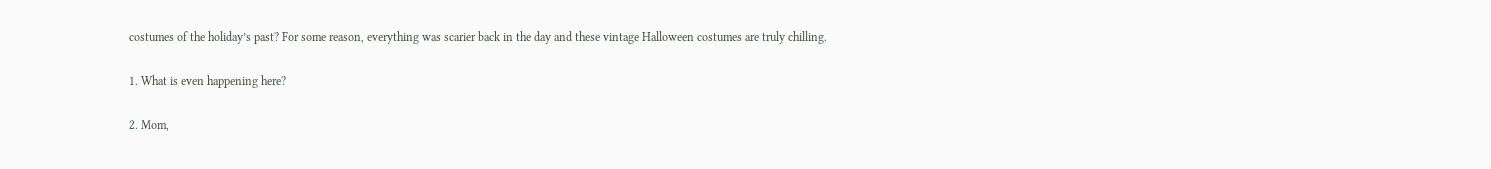costumes of the holiday’s past? For some reason, everything was scarier back in the day and these vintage Halloween costumes are truly chilling.

1. What is even happening here?

2. Mom,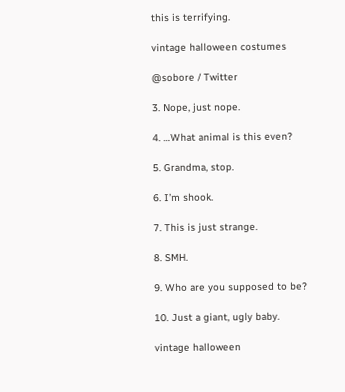this is terrifying.

vintage halloween costumes

@sobore / Twitter

3. Nope, just nope.

4. …What animal is this even?

5. Grandma, stop.

6. I’m shook.

7. This is just strange.

8. SMH.

9. Who are you supposed to be?

10. Just a giant, ugly baby.

vintage halloween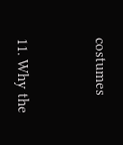costumes


11. Why the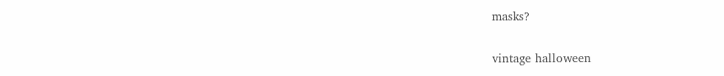masks?

vintage halloween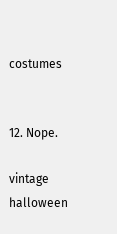costumes


12. Nope.

vintage halloween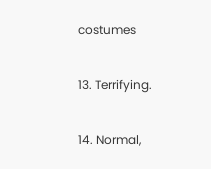costumes


13. Terrifying.


14. Normal,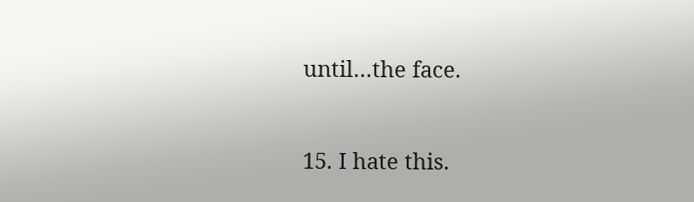until…the face.


15. I hate this.